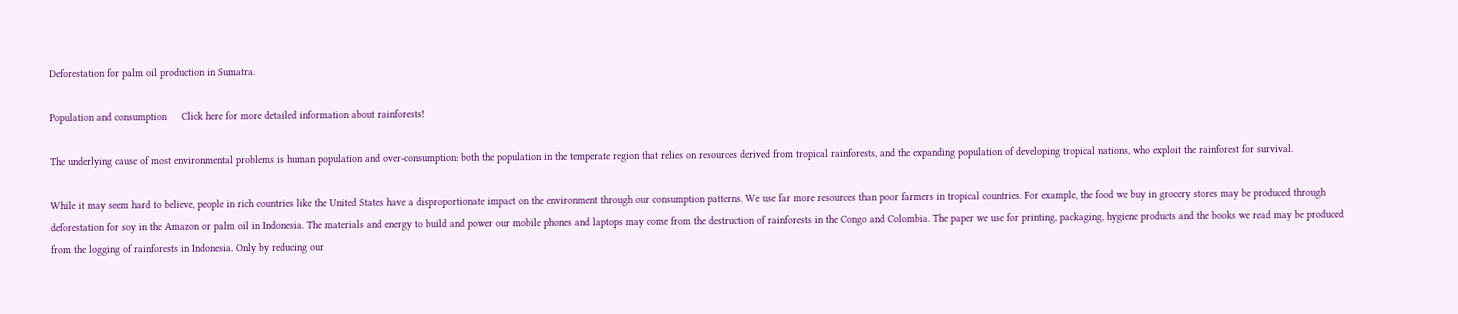Deforestation for palm oil production in Sumatra.

Population and consumption     Click here for more detailed information about rainforests!

The underlying cause of most environmental problems is human population and over-consumption: both the population in the temperate region that relies on resources derived from tropical rainforests, and the expanding population of developing tropical nations, who exploit the rainforest for survival.

While it may seem hard to believe, people in rich countries like the United States have a disproportionate impact on the environment through our consumption patterns. We use far more resources than poor farmers in tropical countries. For example, the food we buy in grocery stores may be produced through deforestation for soy in the Amazon or palm oil in Indonesia. The materials and energy to build and power our mobile phones and laptops may come from the destruction of rainforests in the Congo and Colombia. The paper we use for printing, packaging, hygiene products and the books we read may be produced from the logging of rainforests in Indonesia. Only by reducing our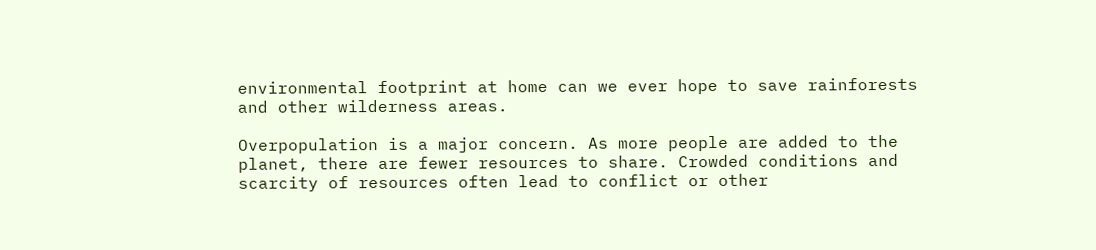environmental footprint at home can we ever hope to save rainforests and other wilderness areas.

Overpopulation is a major concern. As more people are added to the planet, there are fewer resources to share. Crowded conditions and scarcity of resources often lead to conflict or other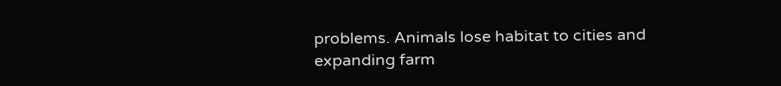problems. Animals lose habitat to cities and expanding farm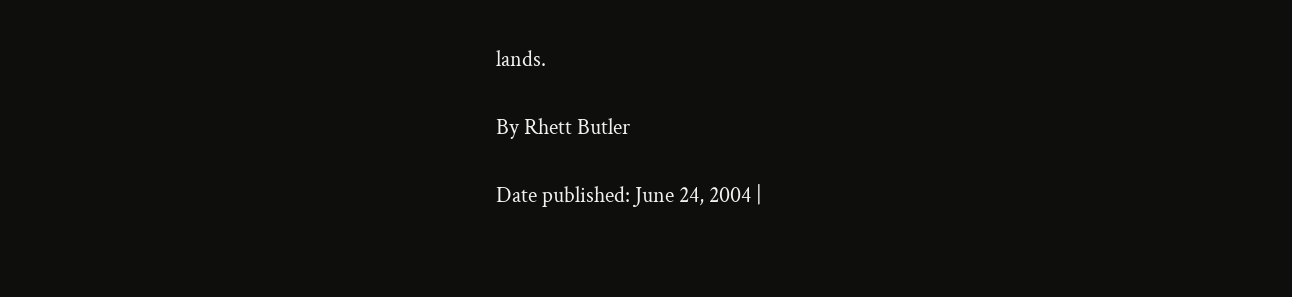lands.

By Rhett Butler

Date published: June 24, 2004 |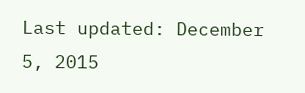Last updated: December 5, 2015